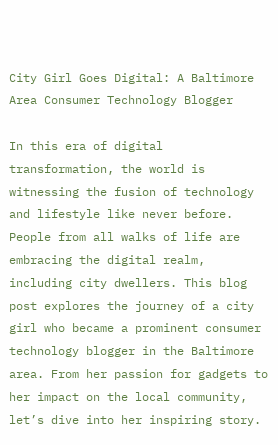City Girl Goes Digital: A Baltimore Area Consumer Technology Blogger

In this era of digital transformation, the world is witnessing the fusion of technology and lifestyle like never before. People from all walks of life are embracing the digital realm, including city dwellers. This blog post explores the journey of a city girl who became a prominent consumer technology blogger in the Baltimore area. From her passion for gadgets to her impact on the local community, let’s dive into her inspiring story.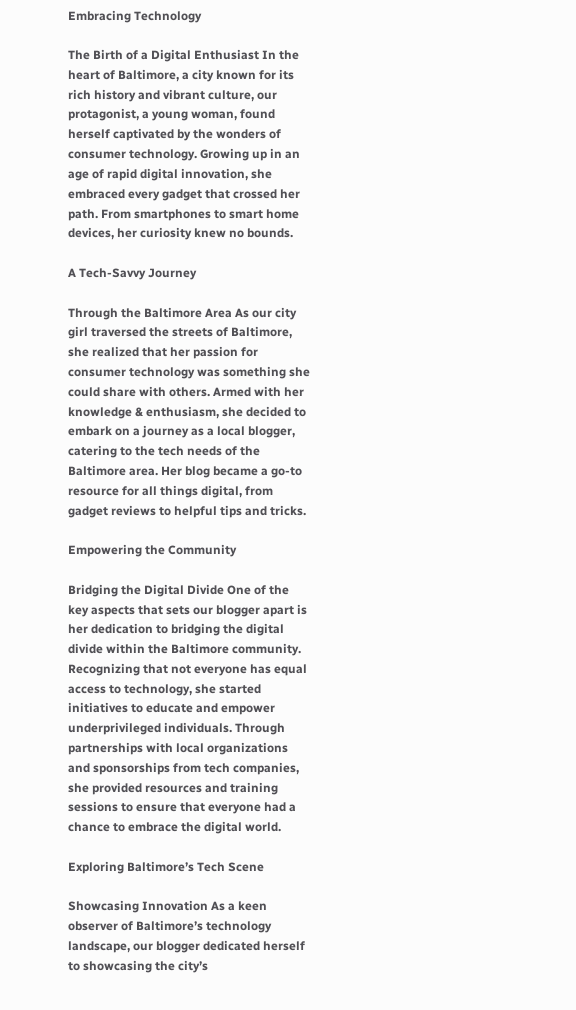Embracing Technology

The Birth of a Digital Enthusiast In the heart of Baltimore, a city known for its rich history and vibrant culture, our protagonist, a young woman, found herself captivated by the wonders of consumer technology. Growing up in an age of rapid digital innovation, she embraced every gadget that crossed her path. From smartphones to smart home devices, her curiosity knew no bounds.

A Tech-Savvy Journey

Through the Baltimore Area As our city girl traversed the streets of Baltimore, she realized that her passion for consumer technology was something she could share with others. Armed with her knowledge & enthusiasm, she decided to embark on a journey as a local blogger, catering to the tech needs of the Baltimore area. Her blog became a go-to resource for all things digital, from gadget reviews to helpful tips and tricks.

Empowering the Community

Bridging the Digital Divide One of the key aspects that sets our blogger apart is her dedication to bridging the digital divide within the Baltimore community. Recognizing that not everyone has equal access to technology, she started initiatives to educate and empower underprivileged individuals. Through partnerships with local organizations and sponsorships from tech companies, she provided resources and training sessions to ensure that everyone had a chance to embrace the digital world.

Exploring Baltimore’s Tech Scene

Showcasing Innovation As a keen observer of Baltimore’s technology landscape, our blogger dedicated herself to showcasing the city’s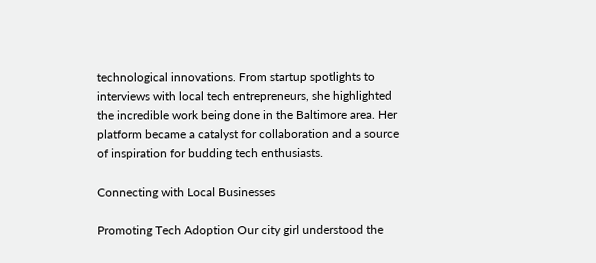technological innovations. From startup spotlights to interviews with local tech entrepreneurs, she highlighted the incredible work being done in the Baltimore area. Her platform became a catalyst for collaboration and a source of inspiration for budding tech enthusiasts.

Connecting with Local Businesses

Promoting Tech Adoption Our city girl understood the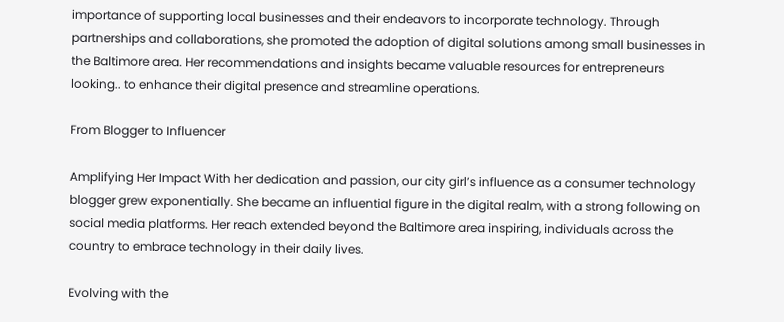importance of supporting local businesses and their endeavors to incorporate technology. Through partnerships and collaborations, she promoted the adoption of digital solutions among small businesses in the Baltimore area. Her recommendations and insights became valuable resources for entrepreneurs looking.. to enhance their digital presence and streamline operations.

From Blogger to Influencer

Amplifying Her Impact With her dedication and passion, our city girl’s influence as a consumer technology blogger grew exponentially. She became an influential figure in the digital realm, with a strong following on social media platforms. Her reach extended beyond the Baltimore area inspiring, individuals across the country to embrace technology in their daily lives.

Evolving with the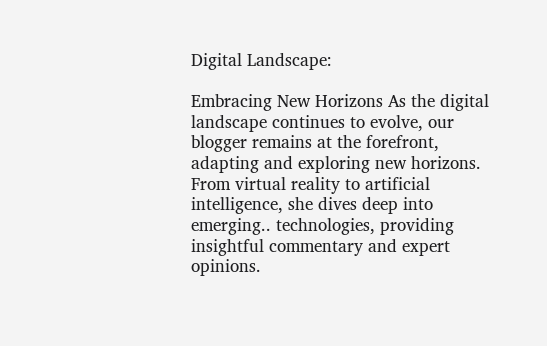Digital Landscape:

Embracing New Horizons As the digital landscape continues to evolve, our blogger remains at the forefront, adapting and exploring new horizons. From virtual reality to artificial intelligence, she dives deep into emerging.. technologies, providing insightful commentary and expert opinions.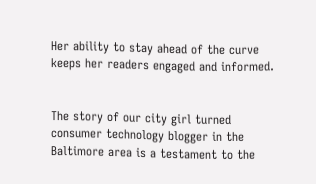Her ability to stay ahead of the curve keeps her readers engaged and informed.


The story of our city girl turned consumer technology blogger in the Baltimore area is a testament to the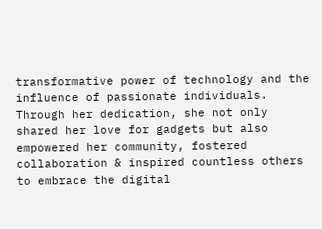transformative power of technology and the influence of passionate individuals. Through her dedication, she not only shared her love for gadgets but also empowered her community, fostered collaboration & inspired countless others to embrace the digital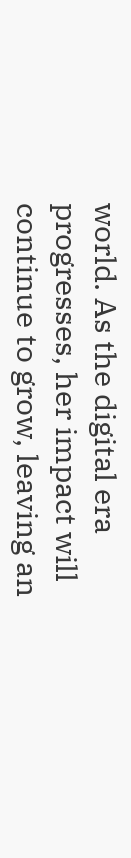world. As the digital era progresses, her impact will continue to grow, leaving an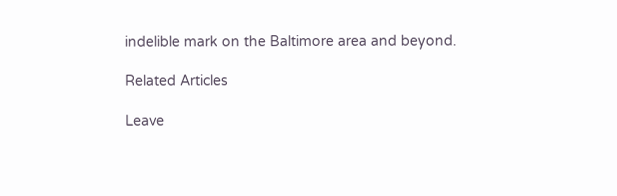indelible mark on the Baltimore area and beyond.

Related Articles

Leave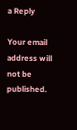a Reply

Your email address will not be published.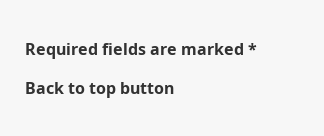Required fields are marked *

Back to top button